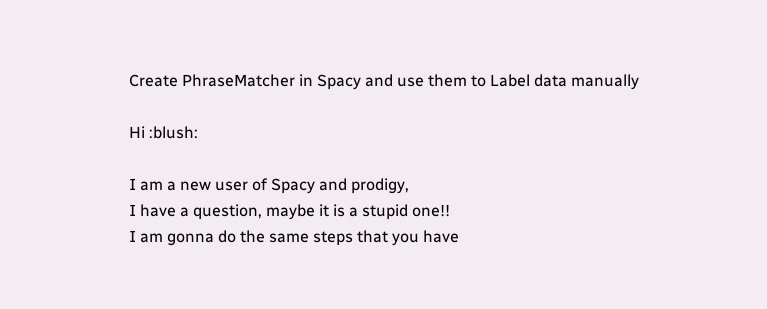Create PhraseMatcher in Spacy and use them to Label data manually

Hi :blush:

I am a new user of Spacy and prodigy,
I have a question, maybe it is a stupid one!!
I am gonna do the same steps that you have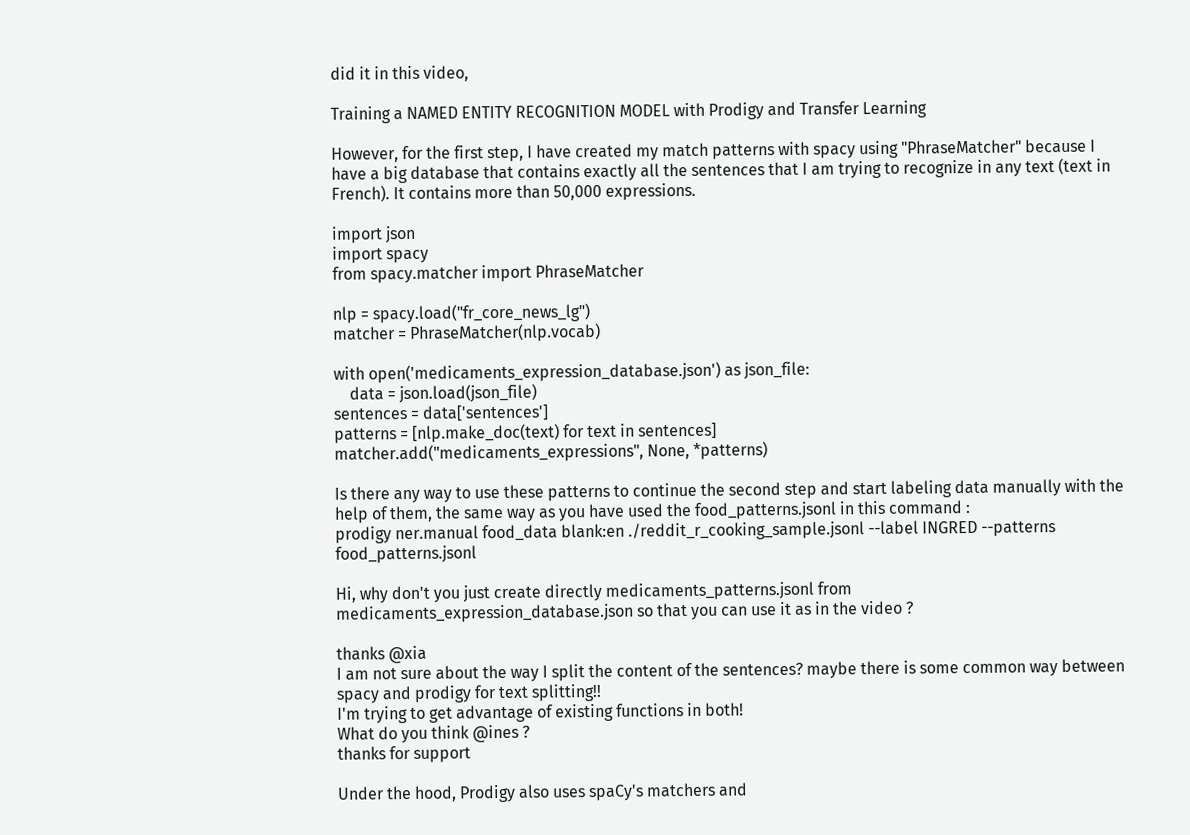did it in this video,

Training a NAMED ENTITY RECOGNITION MODEL with Prodigy and Transfer Learning

However, for the first step, I have created my match patterns with spacy using "PhraseMatcher" because I have a big database that contains exactly all the sentences that I am trying to recognize in any text (text in French). It contains more than 50,000 expressions.

import json
import spacy
from spacy.matcher import PhraseMatcher

nlp = spacy.load("fr_core_news_lg")
matcher = PhraseMatcher(nlp.vocab)

with open('medicaments_expression_database.json') as json_file:
    data = json.load(json_file)
sentences = data['sentences']
patterns = [nlp.make_doc(text) for text in sentences]
matcher.add("medicaments_expressions", None, *patterns)

Is there any way to use these patterns to continue the second step and start labeling data manually with the help of them, the same way as you have used the food_patterns.jsonl in this command :
prodigy ner.manual food_data blank:en ./reddit_r_cooking_sample.jsonl --label INGRED --patterns food_patterns.jsonl

Hi, why don't you just create directly medicaments_patterns.jsonl from
medicaments_expression_database.json so that you can use it as in the video ?

thanks @xia
I am not sure about the way I split the content of the sentences? maybe there is some common way between spacy and prodigy for text splitting!!
I'm trying to get advantage of existing functions in both!
What do you think @ines ?
thanks for support

Under the hood, Prodigy also uses spaCy's matchers and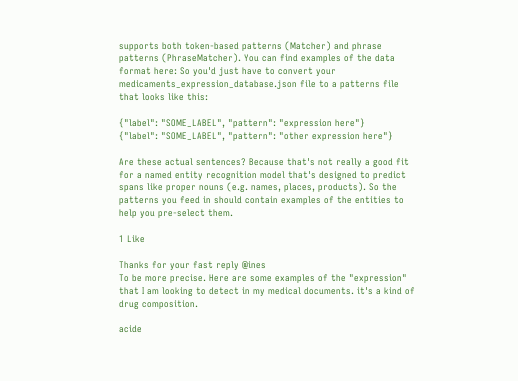supports both token-based patterns (Matcher) and phrase patterns (PhraseMatcher). You can find examples of the data format here: So you'd just have to convert your medicaments_expression_database.json file to a patterns file that looks like this:

{"label": "SOME_LABEL", "pattern": "expression here"}
{"label": "SOME_LABEL", "pattern": "other expression here"}

Are these actual sentences? Because that's not really a good fit for a named entity recognition model that's designed to predict spans like proper nouns (e.g. names, places, products). So the patterns you feed in should contain examples of the entities to help you pre-select them.

1 Like

Thanks for your fast reply @ines
To be more precise. Here are some examples of the "expression" that I am looking to detect in my medical documents. it's a kind of drug composition.

acide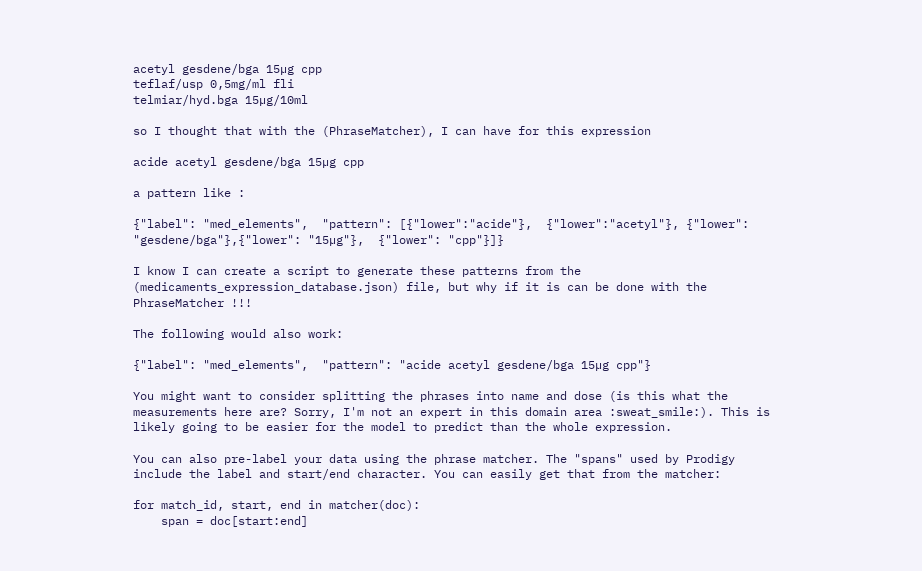acetyl gesdene/bga 15µg cpp
teflaf/usp 0,5mg/ml fli
telmiar/hyd.bga 15µg/10ml

so I thought that with the (PhraseMatcher), I can have for this expression

acide acetyl gesdene/bga 15µg cpp

a pattern like :

{"label": "med_elements",  "pattern": [{"lower":"acide"},  {"lower":"acetyl"}, {"lower": "gesdene/bga"},{"lower": "15µg"},  {"lower": "cpp"}]}

I know I can create a script to generate these patterns from the (medicaments_expression_database.json) file, but why if it is can be done with the PhraseMatcher !!!

The following would also work:

{"label": "med_elements",  "pattern": "acide acetyl gesdene/bga 15µg cpp"}

You might want to consider splitting the phrases into name and dose (is this what the measurements here are? Sorry, I'm not an expert in this domain area :sweat_smile:). This is likely going to be easier for the model to predict than the whole expression.

You can also pre-label your data using the phrase matcher. The "spans" used by Prodigy include the label and start/end character. You can easily get that from the matcher:

for match_id, start, end in matcher(doc):
    span = doc[start:end]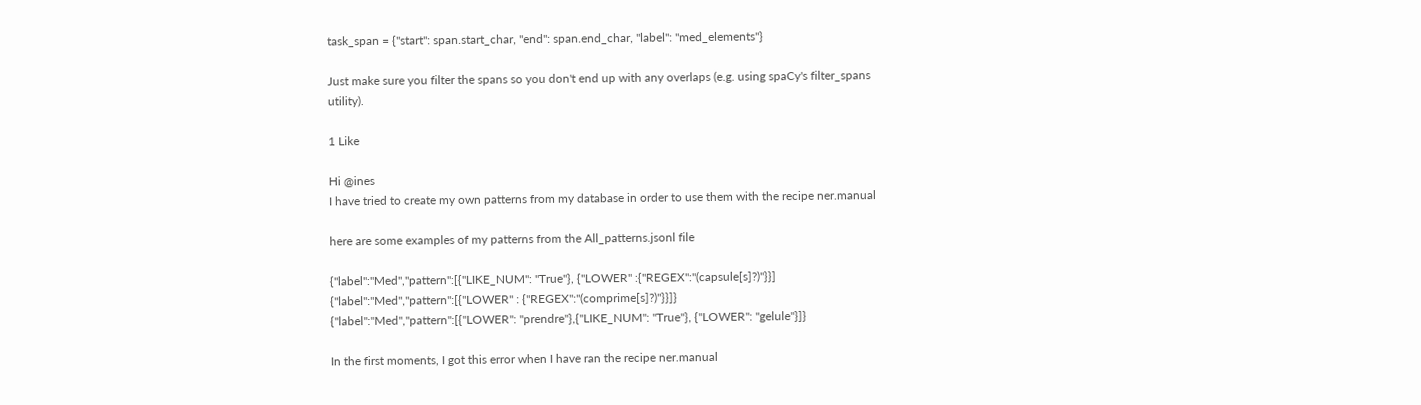task_span = {"start": span.start_char, "end": span.end_char, "label": "med_elements"}

Just make sure you filter the spans so you don't end up with any overlaps (e.g. using spaCy's filter_spans utility).

1 Like

Hi @ines
I have tried to create my own patterns from my database in order to use them with the recipe ner.manual

here are some examples of my patterns from the All_patterns.jsonl file

{"label":"Med","pattern":[{"LIKE_NUM": "True"}, {"LOWER" :{"REGEX":"(capsule[s]?)"}}]
{"label":"Med","pattern":[{"LOWER" : {"REGEX":"(comprime[s]?)"}}]}
{"label":"Med","pattern":[{"LOWER": "prendre"},{"LIKE_NUM": "True"}, {"LOWER": "gelule"}]}

In the first moments, I got this error when I have ran the recipe ner.manual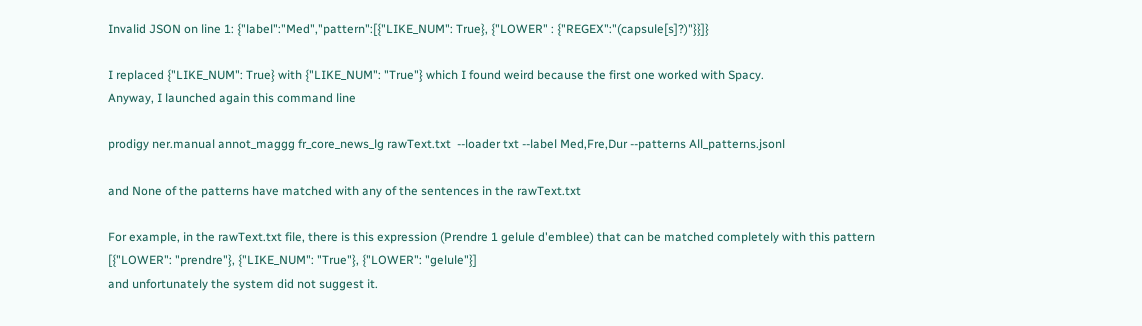Invalid JSON on line 1: {"label":"Med","pattern":[{"LIKE_NUM": True}, {"LOWER" : {"REGEX":"(capsule[s]?)"}}]}

I replaced {"LIKE_NUM": True} with {"LIKE_NUM": "True"} which I found weird because the first one worked with Spacy.
Anyway, I launched again this command line

prodigy ner.manual annot_maggg fr_core_news_lg rawText.txt  --loader txt --label Med,Fre,Dur --patterns All_patterns.jsonl

and None of the patterns have matched with any of the sentences in the rawText.txt

For example, in the rawText.txt file, there is this expression (Prendre 1 gelule d'emblee) that can be matched completely with this pattern
[{"LOWER": "prendre"}, {"LIKE_NUM": "True"}, {"LOWER": "gelule"}]
and unfortunately the system did not suggest it.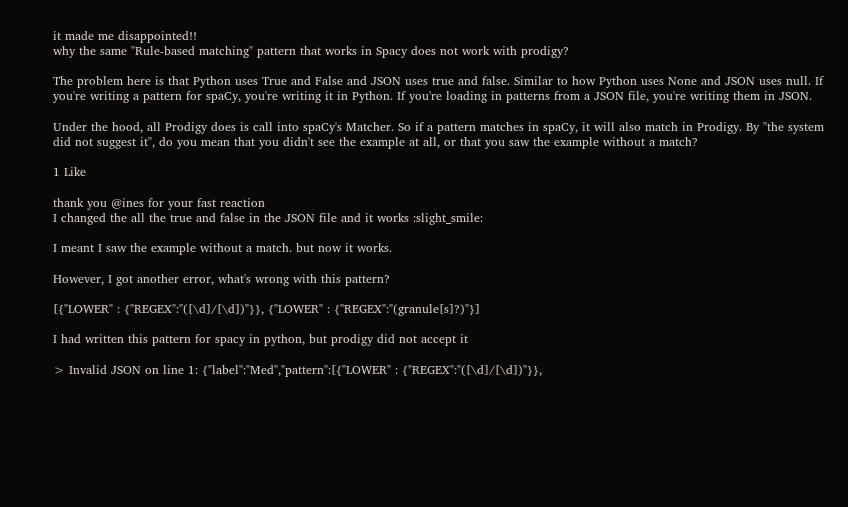it made me disappointed!!
why the same "Rule-based matching" pattern that works in Spacy does not work with prodigy?

The problem here is that Python uses True and False and JSON uses true and false. Similar to how Python uses None and JSON uses null. If you're writing a pattern for spaCy, you're writing it in Python. If you're loading in patterns from a JSON file, you're writing them in JSON.

Under the hood, all Prodigy does is call into spaCy's Matcher. So if a pattern matches in spaCy, it will also match in Prodigy. By "the system did not suggest it", do you mean that you didn't see the example at all, or that you saw the example without a match?

1 Like

thank you @ines for your fast reaction
I changed the all the true and false in the JSON file and it works :slight_smile:

I meant I saw the example without a match. but now it works.

However, I got another error, what's wrong with this pattern?

[{"LOWER" : {"REGEX":"([\d]/[\d])"}}, {"LOWER" : {"REGEX":"(granule[s]?)"}]

I had written this pattern for spacy in python, but prodigy did not accept it

> Invalid JSON on line 1: {"label":"Med","pattern":[{"LOWER" : {"REGEX":"([\d]/[\d])"}},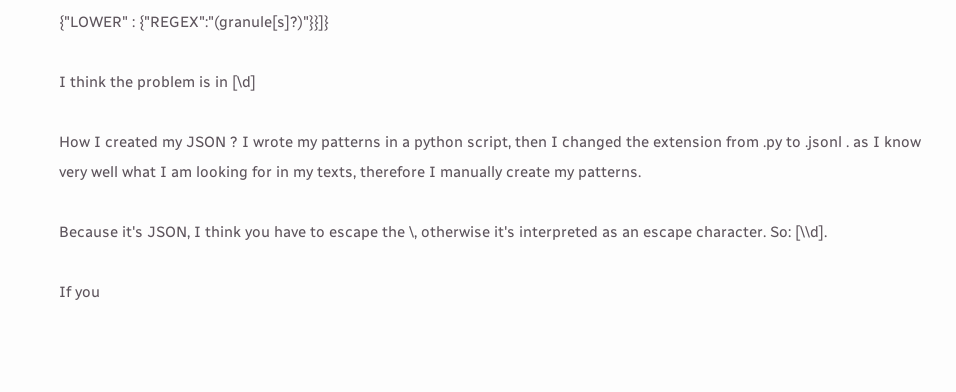{"LOWER" : {"REGEX":"(granule[s]?)"}}]}

I think the problem is in [\d]

How I created my JSON ? I wrote my patterns in a python script, then I changed the extension from .py to .jsonl . as I know very well what I am looking for in my texts, therefore I manually create my patterns.

Because it's JSON, I think you have to escape the \, otherwise it's interpreted as an escape character. So: [\\d].

If you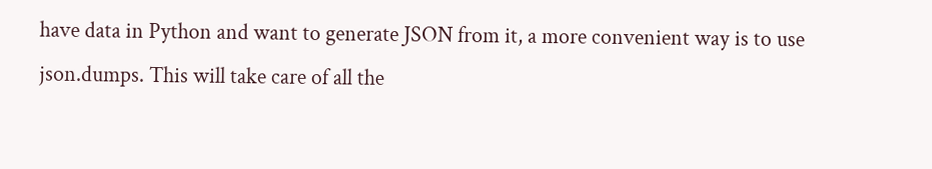have data in Python and want to generate JSON from it, a more convenient way is to use json.dumps. This will take care of all the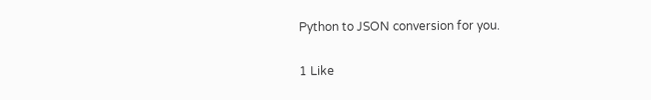Python to JSON conversion for you.

1 Like